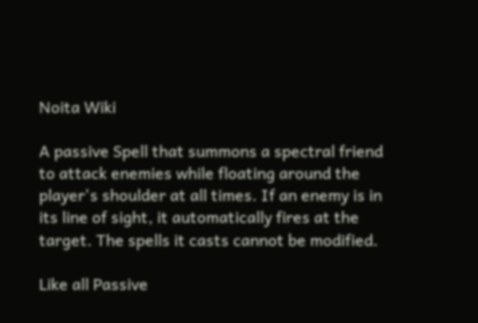Noita Wiki

A passive Spell that summons a spectral friend to attack enemies while floating around the player's shoulder at all times. If an enemy is in its line of sight, it automatically fires at the target. The spells it casts cannot be modified.

Like all Passive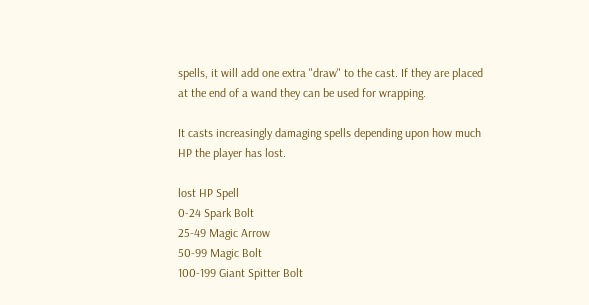spells, it will add one extra "draw" to the cast. If they are placed at the end of a wand they can be used for wrapping.

It casts increasingly damaging spells depending upon how much HP the player has lost.

lost HP Spell
0-24 Spark Bolt
25-49 Magic Arrow
50-99 Magic Bolt
100-199 Giant Spitter Bolt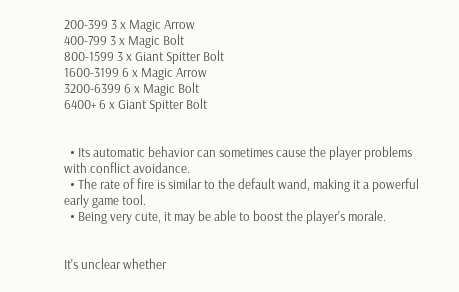200-399 3 x Magic Arrow
400-799 3 x Magic Bolt
800-1599 3 x Giant Spitter Bolt
1600-3199 6 x Magic Arrow
3200-6399 6 x Magic Bolt
6400+ 6 x Giant Spitter Bolt


  • Its automatic behavior can sometimes cause the player problems with conflict avoidance.
  • The rate of fire is similar to the default wand, making it a powerful early game tool.
  • Being very cute, it may be able to boost the player's morale.


It's unclear whether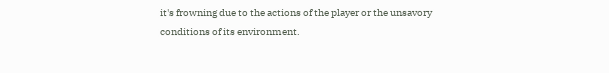it's frowning due to the actions of the player or the unsavory conditions of its environment.